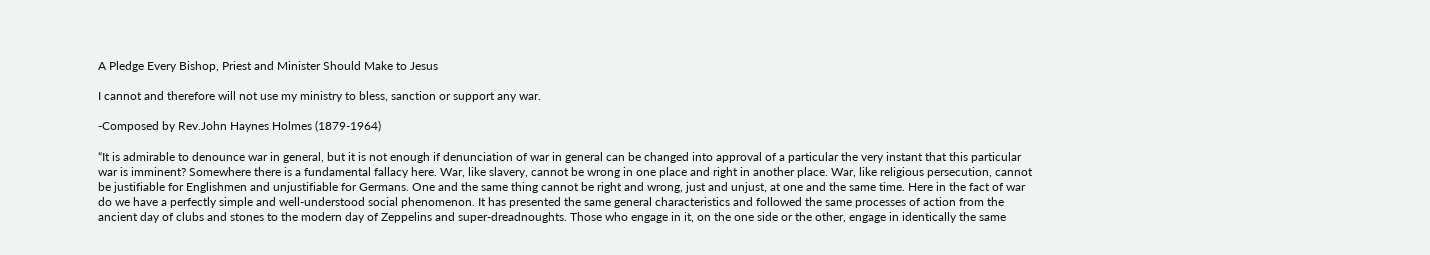A Pledge Every Bishop, Priest and Minister Should Make to Jesus

I cannot and therefore will not use my ministry to bless, sanction or support any war.

-Composed by Rev.John Haynes Holmes (1879-1964)

“It is admirable to denounce war in general, but it is not enough if denunciation of war in general can be changed into approval of a particular the very instant that this particular war is imminent? Somewhere there is a fundamental fallacy here. War, like slavery, cannot be wrong in one place and right in another place. War, like religious persecution, cannot be justifiable for Englishmen and unjustifiable for Germans. One and the same thing cannot be right and wrong, just and unjust, at one and the same time. Here in the fact of war do we have a perfectly simple and well-understood social phenomenon. It has presented the same general characteristics and followed the same processes of action from the ancient day of clubs and stones to the modern day of Zeppelins and super-dreadnoughts. Those who engage in it, on the one side or the other, engage in identically the same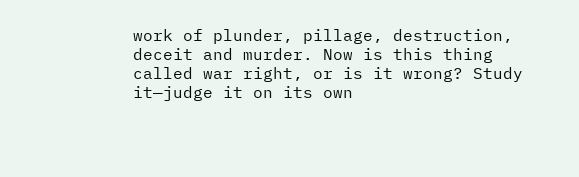work of plunder, pillage, destruction, deceit and murder. Now is this thing called war right, or is it wrong? Study it—judge it on its own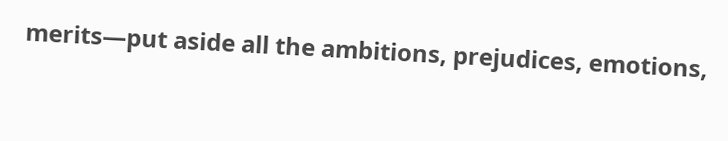merits—put aside all the ambitions, prejudices, emotions,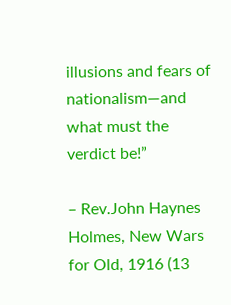illusions and fears of nationalism—and what must the verdict be!”

– Rev.John Haynes Holmes, New Wars for Old, 1916 (13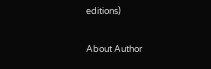editions)

About Author